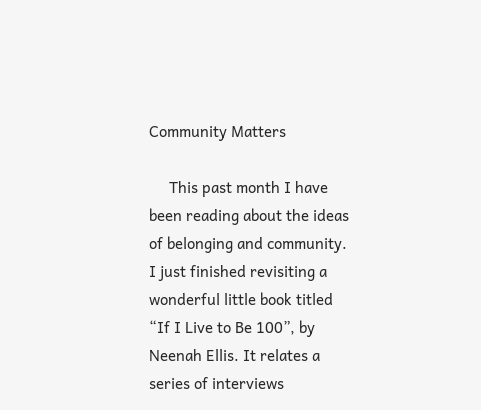Community Matters

     This past month I have been reading about the ideas of belonging and community. I just finished revisiting a wonderful little book titled “If I Live to Be 100”, by Neenah Ellis. It relates a series of interviews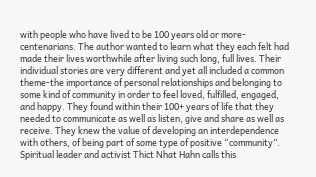with people who have lived to be 100 years old or more-centenarians. The author wanted to learn what they each felt had made their lives worthwhile after living such long, full lives. Their individual stories are very different and yet all included a common theme-the importance of personal relationships and belonging to some kind of community in order to feel loved, fulfilled, engaged, and happy. They found within their 100+ years of life that they needed to communicate as well as listen, give and share as well as receive. They knew the value of developing an interdependence with others, of being part of some type of positive “community”. Spiritual leader and activist Thict Nhat Hahn calls this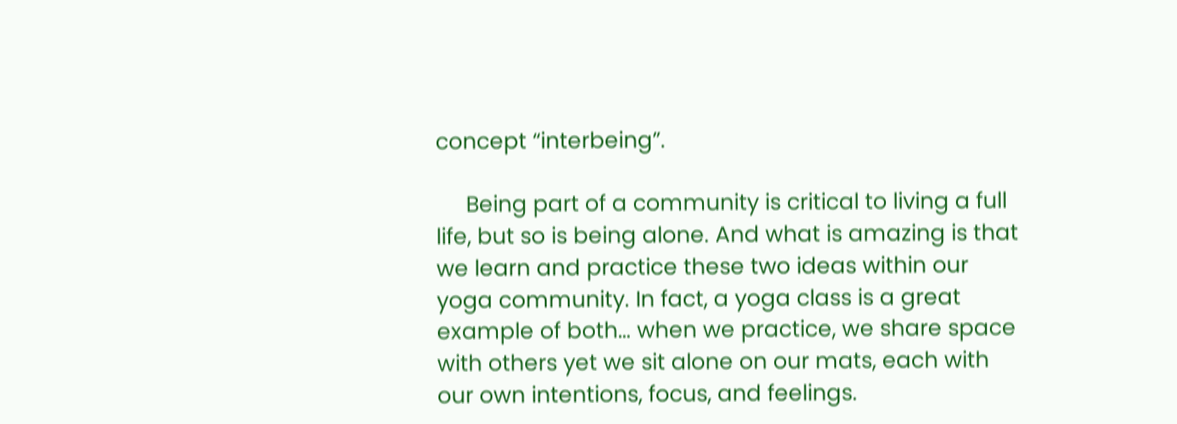concept “interbeing”.

     Being part of a community is critical to living a full life, but so is being alone. And what is amazing is that we learn and practice these two ideas within our yoga community. In fact, a yoga class is a great example of both… when we practice, we share space with others yet we sit alone on our mats, each with our own intentions, focus, and feelings.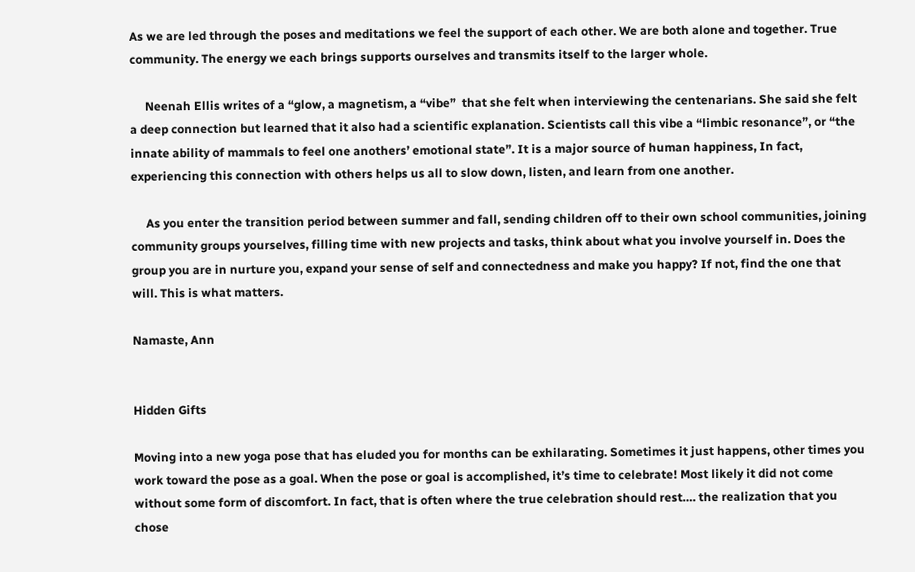As we are led through the poses and meditations we feel the support of each other. We are both alone and together. True community. The energy we each brings supports ourselves and transmits itself to the larger whole.

     Neenah Ellis writes of a “glow, a magnetism, a “vibe”  that she felt when interviewing the centenarians. She said she felt a deep connection but learned that it also had a scientific explanation. Scientists call this vibe a “limbic resonance”, or “the innate ability of mammals to feel one anothers’ emotional state”. It is a major source of human happiness, In fact, experiencing this connection with others helps us all to slow down, listen, and learn from one another.

     As you enter the transition period between summer and fall, sending children off to their own school communities, joining community groups yourselves, filling time with new projects and tasks, think about what you involve yourself in. Does the group you are in nurture you, expand your sense of self and connectedness and make you happy? If not, find the one that will. This is what matters.

Namaste, Ann


Hidden Gifts

Moving into a new yoga pose that has eluded you for months can be exhilarating. Sometimes it just happens, other times you work toward the pose as a goal. When the pose or goal is accomplished, it’s time to celebrate! Most likely it did not come without some form of discomfort. In fact, that is often where the true celebration should rest…. the realization that you chose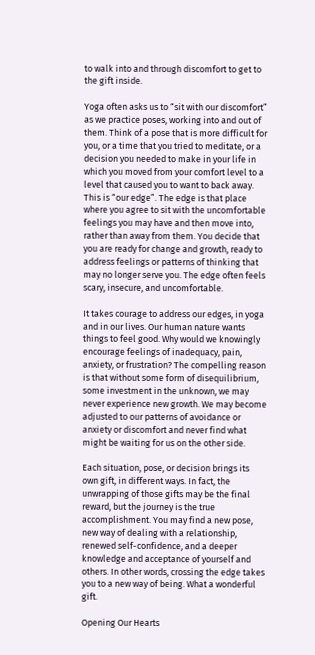to walk into and through discomfort to get to the gift inside.

Yoga often asks us to “sit with our discomfort” as we practice poses, working into and out of them. Think of a pose that is more difficult for you, or a time that you tried to meditate, or a decision you needed to make in your life in which you moved from your comfort level to a level that caused you to want to back away. This is “our edge”. The edge is that place where you agree to sit with the uncomfortable feelings you may have and then move into, rather than away from them. You decide that you are ready for change and growth, ready to address feelings or patterns of thinking that may no longer serve you. The edge often feels scary, insecure, and uncomfortable.

It takes courage to address our edges, in yoga and in our lives. Our human nature wants things to feel good. Why would we knowingly encourage feelings of inadequacy, pain, anxiety, or frustration? The compelling reason is that without some form of disequilibrium, some investment in the unknown, we may never experience new growth. We may become adjusted to our patterns of avoidance or anxiety or discomfort and never find what might be waiting for us on the other side.

Each situation, pose, or decision brings its own gift, in different ways. In fact, the unwrapping of those gifts may be the final reward, but the journey is the true accomplishment. You may find a new pose, new way of dealing with a relationship, renewed self-confidence, and a deeper knowledge and acceptance of yourself and others. In other words, crossing the edge takes you to a new way of being. What a wonderful gift.

Opening Our Hearts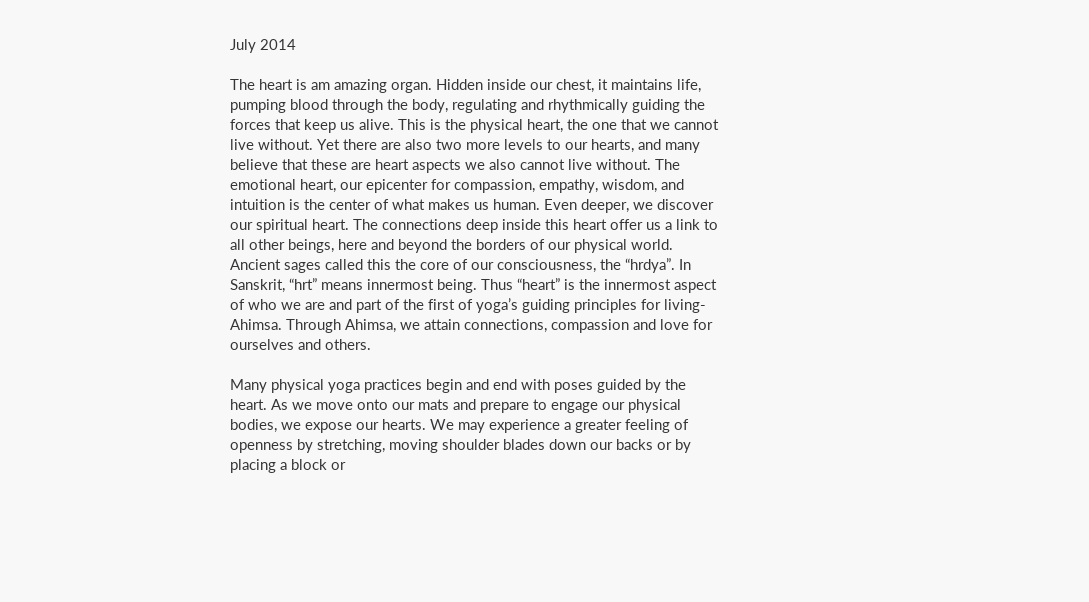July 2014

The heart is am amazing organ. Hidden inside our chest, it maintains life, pumping blood through the body, regulating and rhythmically guiding the forces that keep us alive. This is the physical heart, the one that we cannot live without. Yet there are also two more levels to our hearts, and many believe that these are heart aspects we also cannot live without. The emotional heart, our epicenter for compassion, empathy, wisdom, and intuition is the center of what makes us human. Even deeper, we discover our spiritual heart. The connections deep inside this heart offer us a link to all other beings, here and beyond the borders of our physical world. Ancient sages called this the core of our consciousness, the “hrdya”. In Sanskrit, “hrt” means innermost being. Thus “heart” is the innermost aspect of who we are and part of the first of yoga’s guiding principles for living-Ahimsa. Through Ahimsa, we attain connections, compassion and love for ourselves and others.

Many physical yoga practices begin and end with poses guided by the heart. As we move onto our mats and prepare to engage our physical bodies, we expose our hearts. We may experience a greater feeling of openness by stretching, moving shoulder blades down our backs or by placing a block or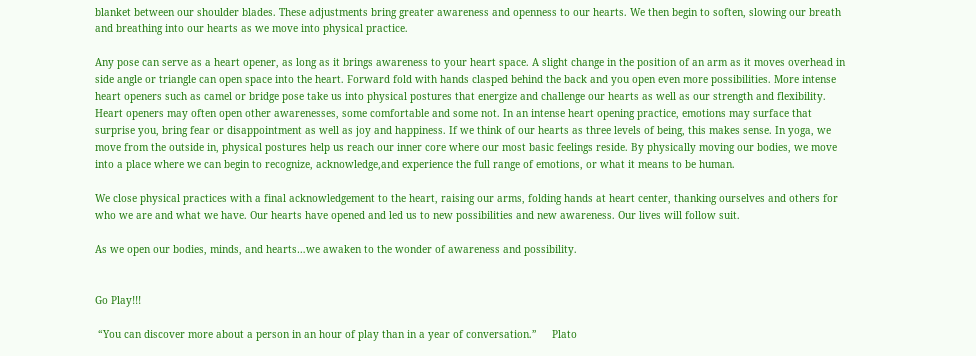blanket between our shoulder blades. These adjustments bring greater awareness and openness to our hearts. We then begin to soften, slowing our breath and breathing into our hearts as we move into physical practice.

Any pose can serve as a heart opener, as long as it brings awareness to your heart space. A slight change in the position of an arm as it moves overhead in side angle or triangle can open space into the heart. Forward fold with hands clasped behind the back and you open even more possibilities. More intense heart openers such as camel or bridge pose take us into physical postures that energize and challenge our hearts as well as our strength and flexibility.
Heart openers may often open other awarenesses, some comfortable and some not. In an intense heart opening practice, emotions may surface that surprise you, bring fear or disappointment as well as joy and happiness. If we think of our hearts as three levels of being, this makes sense. In yoga, we move from the outside in, physical postures help us reach our inner core where our most basic feelings reside. By physically moving our bodies, we move into a place where we can begin to recognize, acknowledge,and experience the full range of emotions, or what it means to be human.

We close physical practices with a final acknowledgement to the heart, raising our arms, folding hands at heart center, thanking ourselves and others for who we are and what we have. Our hearts have opened and led us to new possibilities and new awareness. Our lives will follow suit.

As we open our bodies, minds, and hearts…we awaken to the wonder of awareness and possibility.


Go Play!!!

 “You can discover more about a person in an hour of play than in a year of conversation.”     Plato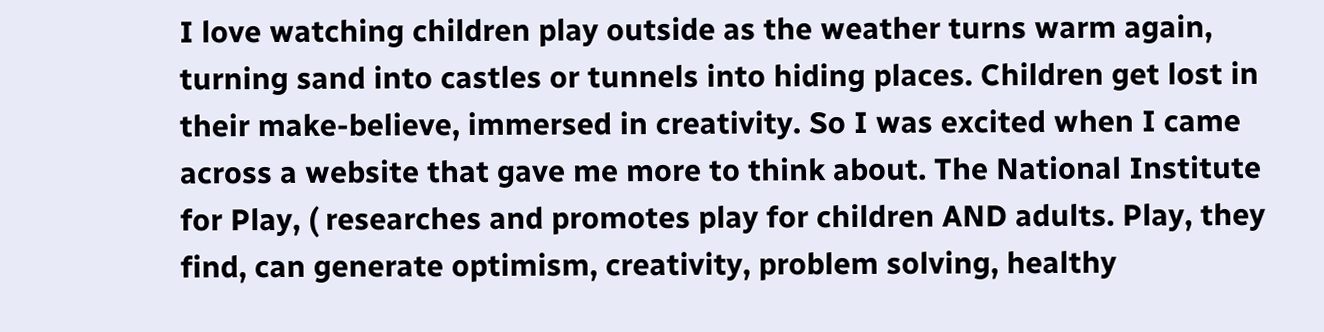I love watching children play outside as the weather turns warm again, turning sand into castles or tunnels into hiding places. Children get lost in their make-believe, immersed in creativity. So I was excited when I came across a website that gave me more to think about. The National Institute for Play, ( researches and promotes play for children AND adults. Play, they find, can generate optimism, creativity, problem solving, healthy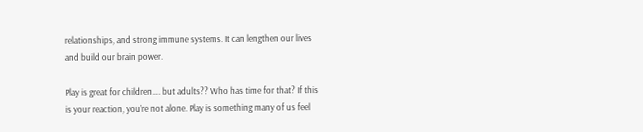relationships, and strong immune systems. It can lengthen our lives and build our brain power.

Play is great for children…. but adults?? Who has time for that? If this is your reaction, you’re not alone. Play is something many of us feel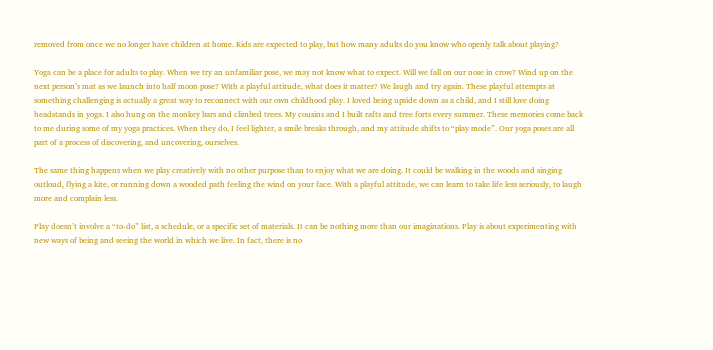removed from once we no longer have children at home. Kids are expected to play, but how many adults do you know who openly talk about playing?

Yoga can be a place for adults to play. When we try an unfamiliar pose, we may not know what to expect. Will we fall on our nose in crow? Wind up on the next person’s mat as we launch into half moon pose? With a playful attitude, what does it matter? We laugh and try again. These playful attempts at something challenging is actually a great way to reconnect with our own childhood play. I loved being upside down as a child, and I still love doing headstands in yoga. I also hung on the monkey bars and climbed trees. My cousins and I built rafts and tree forts every summer. These memories come back to me during some of my yoga practices. When they do, I feel lighter, a smile breaks through, and my attitude shifts to “play mode”. Our yoga poses are all part of a process of discovering, and uncovering, ourselves.

The same thing happens when we play creatively with no other purpose than to enjoy what we are doing. It could be walking in the woods and singing outloud, flying a kite, or running down a wooded path feeling the wind on your face. With a playful attitude, we can learn to take life less seriously, to laugh more and complain less.

Play doesn’t involve a “to-do” list, a schedule, or a specific set of materials. It can be nothing more than our imaginations. Play is about experimenting with new ways of being and seeing the world in which we live. In fact, there is no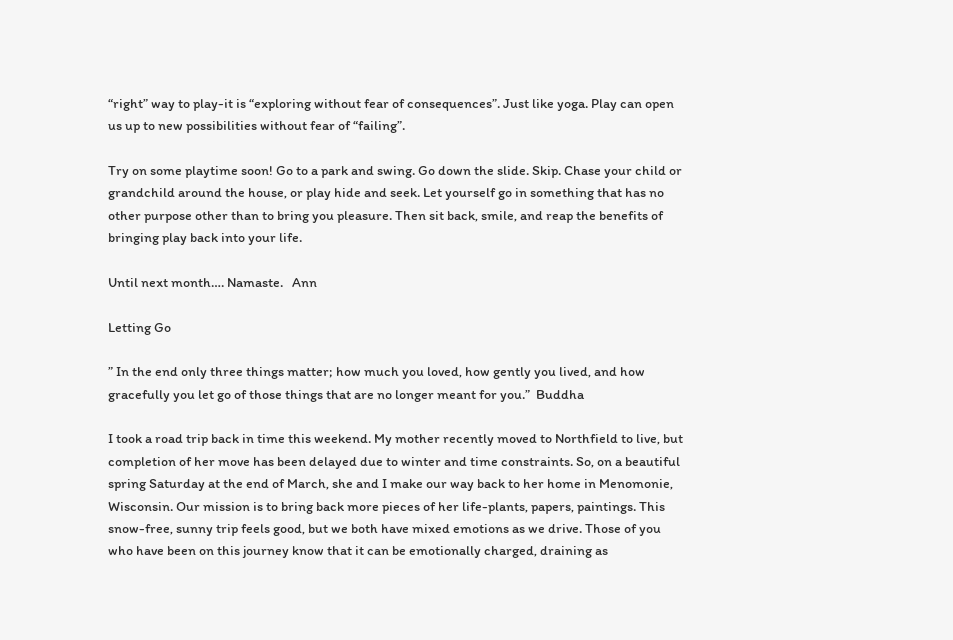“right” way to play-it is “exploring without fear of consequences”. Just like yoga. Play can open us up to new possibilities without fear of “failing”.

Try on some playtime soon! Go to a park and swing. Go down the slide. Skip. Chase your child or grandchild around the house, or play hide and seek. Let yourself go in something that has no other purpose other than to bring you pleasure. Then sit back, smile, and reap the benefits of bringing play back into your life.

Until next month…. Namaste.   Ann

Letting Go

” In the end only three things matter; how much you loved, how gently you lived, and how gracefully you let go of those things that are no longer meant for you.”  Buddha

I took a road trip back in time this weekend. My mother recently moved to Northfield to live, but completion of her move has been delayed due to winter and time constraints. So, on a beautiful spring Saturday at the end of March, she and I make our way back to her home in Menomonie, Wisconsin. Our mission is to bring back more pieces of her life-plants, papers, paintings. This snow-free, sunny trip feels good, but we both have mixed emotions as we drive. Those of you who have been on this journey know that it can be emotionally charged, draining as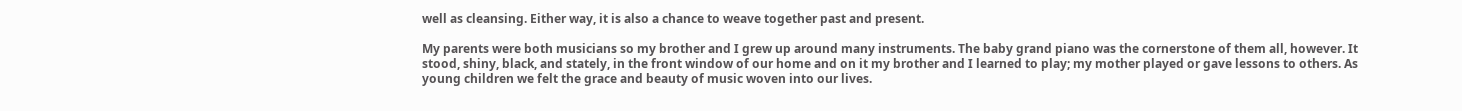well as cleansing. Either way, it is also a chance to weave together past and present.

My parents were both musicians so my brother and I grew up around many instruments. The baby grand piano was the cornerstone of them all, however. It stood, shiny, black, and stately, in the front window of our home and on it my brother and I learned to play; my mother played or gave lessons to others. As young children we felt the grace and beauty of music woven into our lives.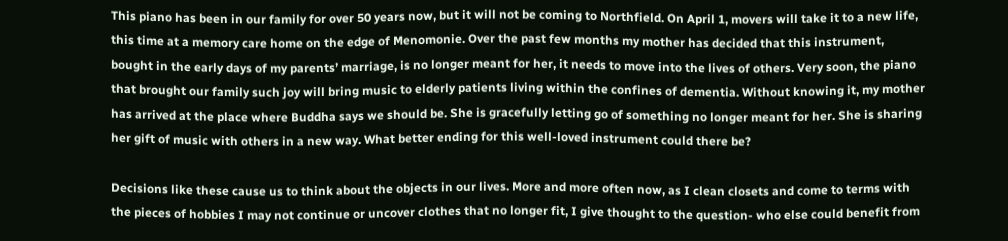This piano has been in our family for over 50 years now, but it will not be coming to Northfield. On April 1, movers will take it to a new life, this time at a memory care home on the edge of Menomonie. Over the past few months my mother has decided that this instrument, bought in the early days of my parents’ marriage, is no longer meant for her, it needs to move into the lives of others. Very soon, the piano that brought our family such joy will bring music to elderly patients living within the confines of dementia. Without knowing it, my mother has arrived at the place where Buddha says we should be. She is gracefully letting go of something no longer meant for her. She is sharing her gift of music with others in a new way. What better ending for this well-loved instrument could there be?

Decisions like these cause us to think about the objects in our lives. More and more often now, as I clean closets and come to terms with the pieces of hobbies I may not continue or uncover clothes that no longer fit, I give thought to the question- who else could benefit from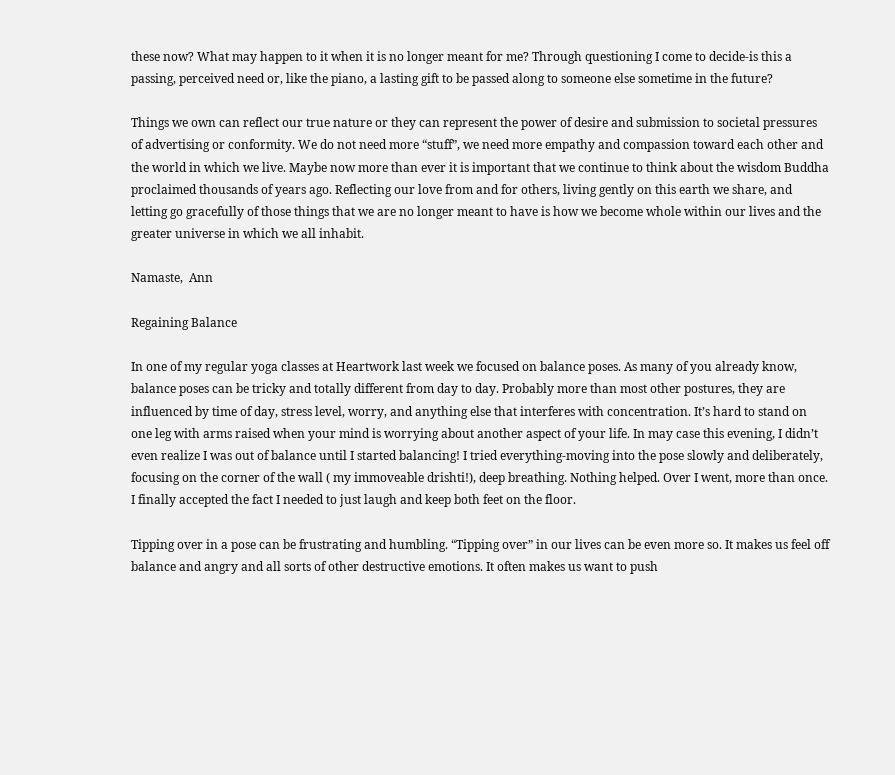these now? What may happen to it when it is no longer meant for me? Through questioning I come to decide-is this a passing, perceived need or, like the piano, a lasting gift to be passed along to someone else sometime in the future?

Things we own can reflect our true nature or they can represent the power of desire and submission to societal pressures of advertising or conformity. We do not need more “stuff”, we need more empathy and compassion toward each other and the world in which we live. Maybe now more than ever it is important that we continue to think about the wisdom Buddha proclaimed thousands of years ago. Reflecting our love from and for others, living gently on this earth we share, and letting go gracefully of those things that we are no longer meant to have is how we become whole within our lives and the greater universe in which we all inhabit.

Namaste,  Ann

Regaining Balance

In one of my regular yoga classes at Heartwork last week we focused on balance poses. As many of you already know, balance poses can be tricky and totally different from day to day. Probably more than most other postures, they are influenced by time of day, stress level, worry, and anything else that interferes with concentration. It’s hard to stand on one leg with arms raised when your mind is worrying about another aspect of your life. In may case this evening, I didn’t even realize I was out of balance until I started balancing! I tried everything-moving into the pose slowly and deliberately, focusing on the corner of the wall ( my immoveable drishti!), deep breathing. Nothing helped. Over I went, more than once. I finally accepted the fact I needed to just laugh and keep both feet on the floor.

Tipping over in a pose can be frustrating and humbling. “Tipping over” in our lives can be even more so. It makes us feel off balance and angry and all sorts of other destructive emotions. It often makes us want to push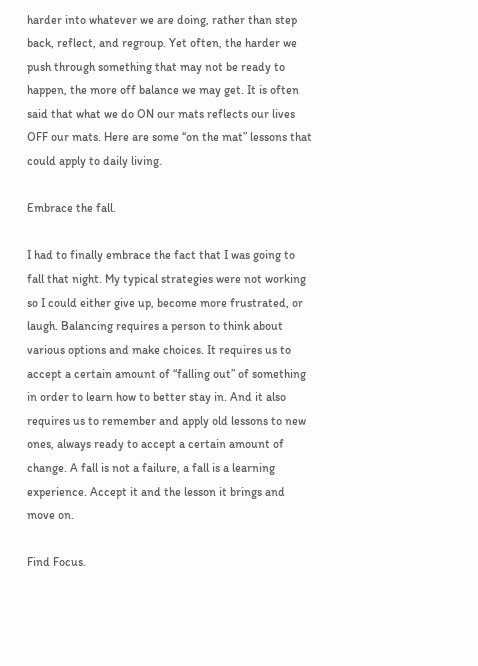harder into whatever we are doing, rather than step back, reflect, and regroup. Yet often, the harder we push through something that may not be ready to happen, the more off balance we may get. It is often said that what we do ON our mats reflects our lives OFF our mats. Here are some “on the mat” lessons that could apply to daily living.

Embrace the fall.

I had to finally embrace the fact that I was going to fall that night. My typical strategies were not working so I could either give up, become more frustrated, or laugh. Balancing requires a person to think about various options and make choices. It requires us to accept a certain amount of “falling out” of something in order to learn how to better stay in. And it also requires us to remember and apply old lessons to new ones, always ready to accept a certain amount of change. A fall is not a failure, a fall is a learning experience. Accept it and the lesson it brings and move on.

Find Focus.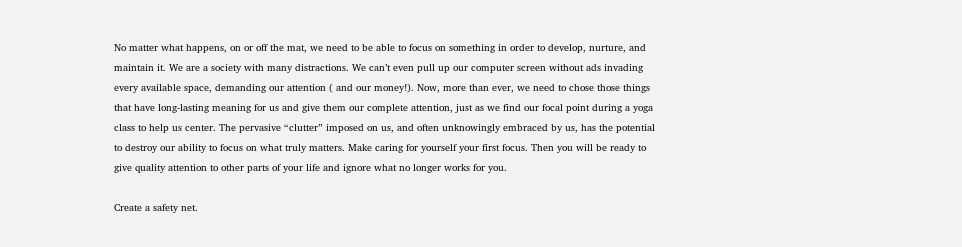No matter what happens, on or off the mat, we need to be able to focus on something in order to develop, nurture, and maintain it. We are a society with many distractions. We can’t even pull up our computer screen without ads invading every available space, demanding our attention ( and our money!). Now, more than ever, we need to chose those things that have long-lasting meaning for us and give them our complete attention, just as we find our focal point during a yoga class to help us center. The pervasive “clutter” imposed on us, and often unknowingly embraced by us, has the potential to destroy our ability to focus on what truly matters. Make caring for yourself your first focus. Then you will be ready to give quality attention to other parts of your life and ignore what no longer works for you.

Create a safety net.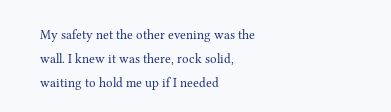My safety net the other evening was the wall. I knew it was there, rock solid, waiting to hold me up if I needed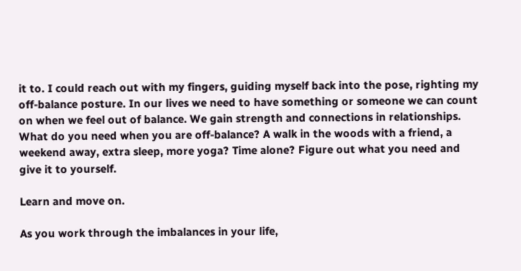it to. I could reach out with my fingers, guiding myself back into the pose, righting my off-balance posture. In our lives we need to have something or someone we can count on when we feel out of balance. We gain strength and connections in relationships. What do you need when you are off-balance? A walk in the woods with a friend, a weekend away, extra sleep, more yoga? Time alone? Figure out what you need and give it to yourself.

Learn and move on.

As you work through the imbalances in your life,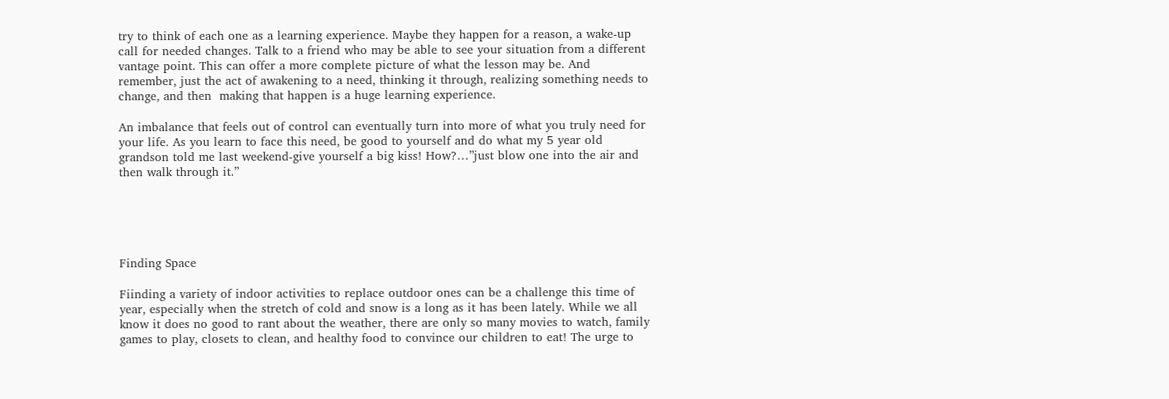try to think of each one as a learning experience. Maybe they happen for a reason, a wake-up call for needed changes. Talk to a friend who may be able to see your situation from a different vantage point. This can offer a more complete picture of what the lesson may be. And remember, just the act of awakening to a need, thinking it through, realizing something needs to change, and then  making that happen is a huge learning experience.

An imbalance that feels out of control can eventually turn into more of what you truly need for your life. As you learn to face this need, be good to yourself and do what my 5 year old grandson told me last weekend-give yourself a big kiss! How?…”just blow one into the air and then walk through it.”





Finding Space

Fiinding a variety of indoor activities to replace outdoor ones can be a challenge this time of year, especially when the stretch of cold and snow is a long as it has been lately. While we all know it does no good to rant about the weather, there are only so many movies to watch, family games to play, closets to clean, and healthy food to convince our children to eat! The urge to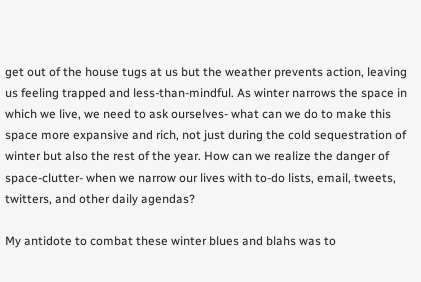get out of the house tugs at us but the weather prevents action, leaving us feeling trapped and less-than-mindful. As winter narrows the space in which we live, we need to ask ourselves- what can we do to make this space more expansive and rich, not just during the cold sequestration of winter but also the rest of the year. How can we realize the danger of space-clutter- when we narrow our lives with to-do lists, email, tweets, twitters, and other daily agendas?

My antidote to combat these winter blues and blahs was to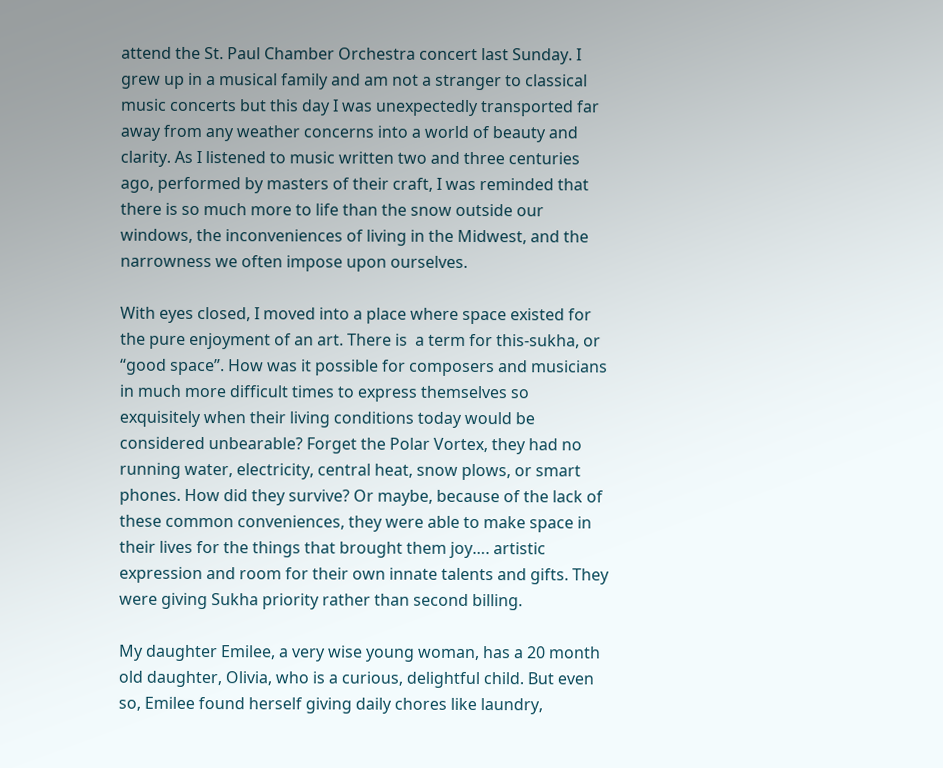attend the St. Paul Chamber Orchestra concert last Sunday. I grew up in a musical family and am not a stranger to classical music concerts but this day I was unexpectedly transported far away from any weather concerns into a world of beauty and clarity. As I listened to music written two and three centuries ago, performed by masters of their craft, I was reminded that there is so much more to life than the snow outside our windows, the inconveniences of living in the Midwest, and the narrowness we often impose upon ourselves.

With eyes closed, I moved into a place where space existed for the pure enjoyment of an art. There is  a term for this-sukha, or “good space”. How was it possible for composers and musicians in much more difficult times to express themselves so exquisitely when their living conditions today would be considered unbearable? Forget the Polar Vortex, they had no running water, electricity, central heat, snow plows, or smart phones. How did they survive? Or maybe, because of the lack of these common conveniences, they were able to make space in their lives for the things that brought them joy…. artistic expression and room for their own innate talents and gifts. They were giving Sukha priority rather than second billing.

My daughter Emilee, a very wise young woman, has a 20 month old daughter, Olivia, who is a curious, delightful child. But even so, Emilee found herself giving daily chores like laundry,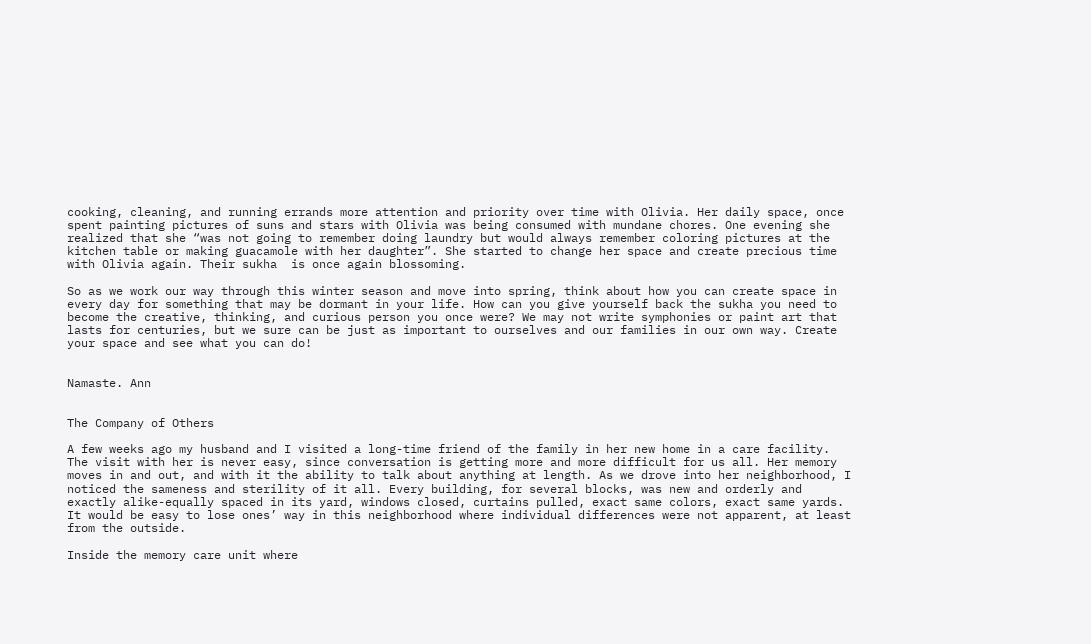cooking, cleaning, and running errands more attention and priority over time with Olivia. Her daily space, once spent painting pictures of suns and stars with Olivia was being consumed with mundane chores. One evening she realized that she “was not going to remember doing laundry but would always remember coloring pictures at the kitchen table or making guacamole with her daughter”. She started to change her space and create precious time with Olivia again. Their sukha  is once again blossoming.

So as we work our way through this winter season and move into spring, think about how you can create space in every day for something that may be dormant in your life. How can you give yourself back the sukha you need to become the creative, thinking, and curious person you once were? We may not write symphonies or paint art that lasts for centuries, but we sure can be just as important to ourselves and our families in our own way. Create your space and see what you can do!


Namaste. Ann


The Company of Others

A few weeks ago my husband and I visited a long-time friend of the family in her new home in a care facility. The visit with her is never easy, since conversation is getting more and more difficult for us all. Her memory moves in and out, and with it the ability to talk about anything at length. As we drove into her neighborhood, I noticed the sameness and sterility of it all. Every building, for several blocks, was new and orderly and exactly alike-equally spaced in its yard, windows closed, curtains pulled, exact same colors, exact same yards. It would be easy to lose ones’ way in this neighborhood where individual differences were not apparent, at least from the outside.

Inside the memory care unit where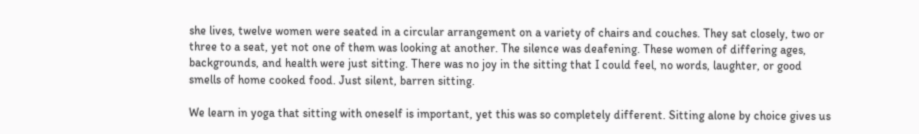she lives, twelve women were seated in a circular arrangement on a variety of chairs and couches. They sat closely, two or three to a seat, yet not one of them was looking at another. The silence was deafening. These women of differing ages, backgrounds, and health were just sitting. There was no joy in the sitting that I could feel, no words, laughter, or good smells of home cooked food. Just silent, barren sitting.

We learn in yoga that sitting with oneself is important, yet this was so completely different. Sitting alone by choice gives us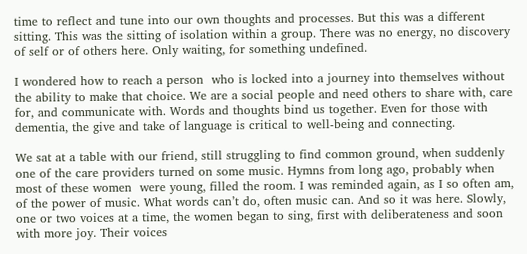time to reflect and tune into our own thoughts and processes. But this was a different sitting. This was the sitting of isolation within a group. There was no energy, no discovery of self or of others here. Only waiting, for something undefined.

I wondered how to reach a person  who is locked into a journey into themselves without the ability to make that choice. We are a social people and need others to share with, care for, and communicate with. Words and thoughts bind us together. Even for those with dementia, the give and take of language is critical to well-being and connecting.

We sat at a table with our friend, still struggling to find common ground, when suddenly one of the care providers turned on some music. Hymns from long ago, probably when most of these women  were young, filled the room. I was reminded again, as I so often am, of the power of music. What words can’t do, often music can. And so it was here. Slowly, one or two voices at a time, the women began to sing, first with deliberateness and soon with more joy. Their voices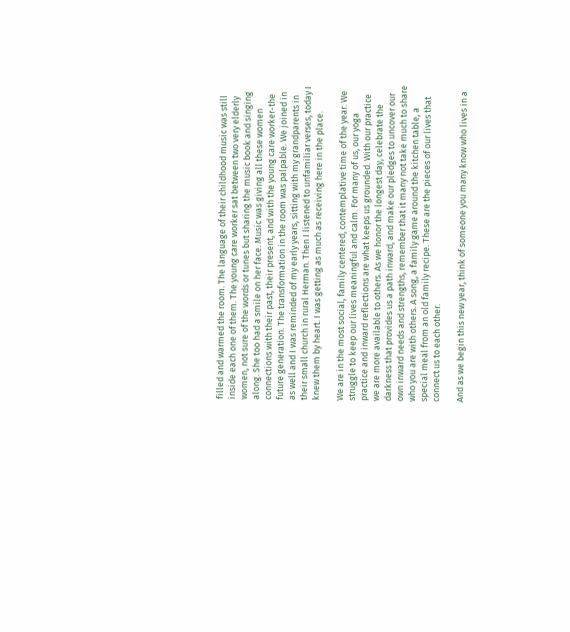filled and warmed the room. The language of their childhood music was still inside each one of them. The young care worker sat between two very elderly women, not sure of the words or tunes but sharing the music book and singing along. She too had a smile on her face. Music was giving all these women connections with their past, their present, and with the young care worker-the future generation. The transformation in the room was palpable. We joined in as well and I was reminded of my early years, sitting with my grandparents in their small church in rural Herman. Then I listened to unfamiliar verses, today I knew them by heart. I was getting as much as receiving here in the place.

We are in the most social, family centered, contemplative time of the year. We struggle to keep our lives meaningful and calm. For many of us, our yoga practice and inward reflections are what keeps us grounded. With our practice we are more available to others. As we honor the longest day, celebrate the darkness that provides us a path inward, and make our pledges to uncover our own inward needs and strengths, remember that it many not take much to share who you are with others. A song, a family game around the kitchen table, a special meal from an old family recipe. These are the pieces of our lives that connect us to each other.

And as we begin this new year, think of someone you many know who lives in a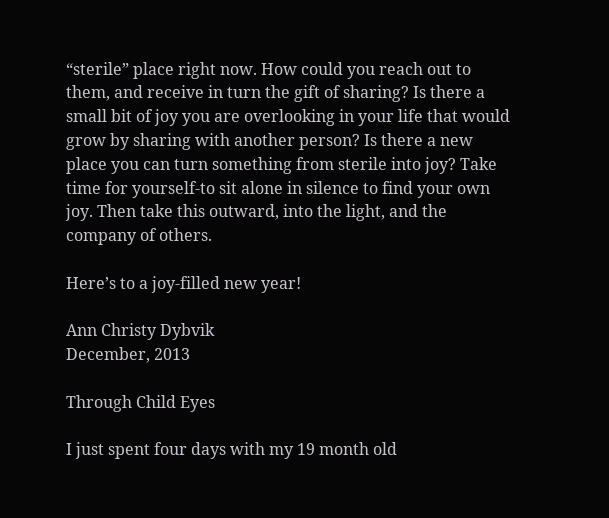“sterile” place right now. How could you reach out to them, and receive in turn the gift of sharing? Is there a small bit of joy you are overlooking in your life that would grow by sharing with another person? Is there a new place you can turn something from sterile into joy? Take time for yourself-to sit alone in silence to find your own joy. Then take this outward, into the light, and the company of others.

Here’s to a joy-filled new year!

Ann Christy Dybvik
December, 2013

Through Child Eyes

I just spent four days with my 19 month old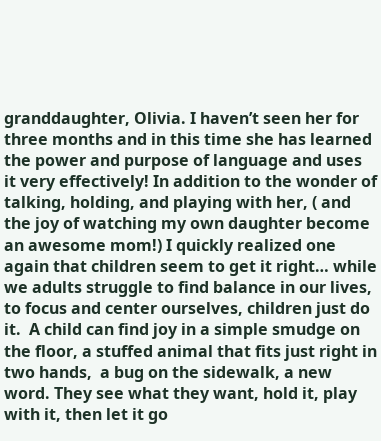granddaughter, Olivia. I haven’t seen her for three months and in this time she has learned the power and purpose of language and uses it very effectively! In addition to the wonder of talking, holding, and playing with her, ( and the joy of watching my own daughter become an awesome mom!) I quickly realized one again that children seem to get it right… while we adults struggle to find balance in our lives, to focus and center ourselves, children just do it.  A child can find joy in a simple smudge on the floor, a stuffed animal that fits just right in two hands,  a bug on the sidewalk, a new word. They see what they want, hold it, play with it, then let it go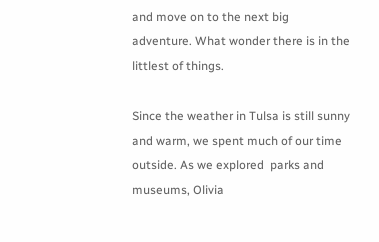and move on to the next big adventure. What wonder there is in the littlest of things.

Since the weather in Tulsa is still sunny and warm, we spent much of our time outside. As we explored  parks and museums, Olivia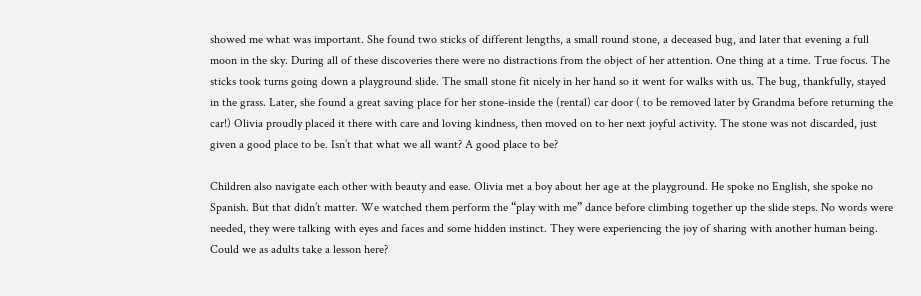showed me what was important. She found two sticks of different lengths, a small round stone, a deceased bug, and later that evening a full moon in the sky. During all of these discoveries there were no distractions from the object of her attention. One thing at a time. True focus. The sticks took turns going down a playground slide. The small stone fit nicely in her hand so it went for walks with us. The bug, thankfully, stayed in the grass. Later, she found a great saving place for her stone-inside the (rental) car door ( to be removed later by Grandma before returning the car!) Olivia proudly placed it there with care and loving kindness, then moved on to her next joyful activity. The stone was not discarded, just given a good place to be. Isn’t that what we all want? A good place to be?

Children also navigate each other with beauty and ease. Olivia met a boy about her age at the playground. He spoke no English, she spoke no Spanish. But that didn’t matter. We watched them perform the “play with me” dance before climbing together up the slide steps. No words were needed, they were talking with eyes and faces and some hidden instinct. They were experiencing the joy of sharing with another human being. Could we as adults take a lesson here?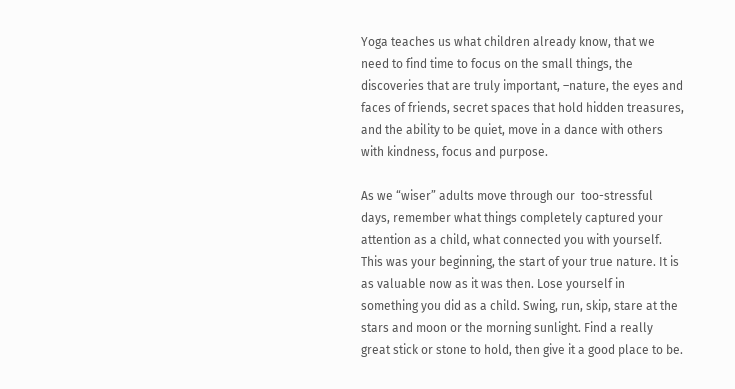Yoga teaches us what children already know, that we need to find time to focus on the small things, the discoveries that are truly important, –nature, the eyes and faces of friends, secret spaces that hold hidden treasures, and the ability to be quiet, move in a dance with others with kindness, focus and purpose.

As we “wiser” adults move through our  too-stressful days, remember what things completely captured your attention as a child, what connected you with yourself. This was your beginning, the start of your true nature. It is as valuable now as it was then. Lose yourself in something you did as a child. Swing, run, skip, stare at the stars and moon or the morning sunlight. Find a really great stick or stone to hold, then give it a good place to be.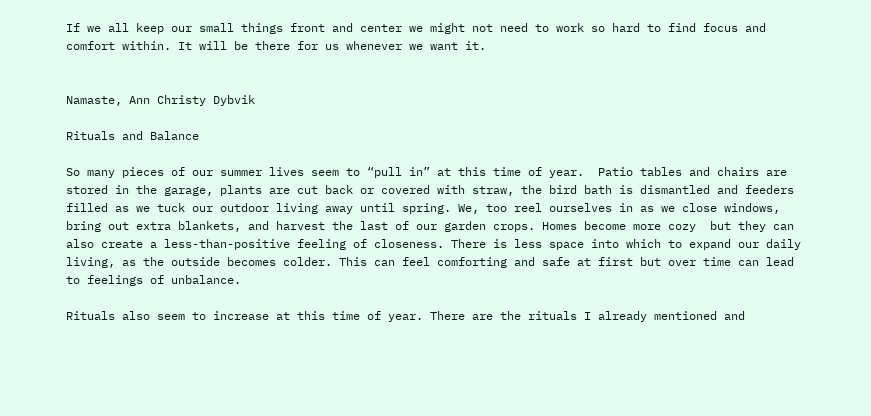If we all keep our small things front and center we might not need to work so hard to find focus and comfort within. It will be there for us whenever we want it.


Namaste, Ann Christy Dybvik

Rituals and Balance

So many pieces of our summer lives seem to “pull in” at this time of year.  Patio tables and chairs are stored in the garage, plants are cut back or covered with straw, the bird bath is dismantled and feeders filled as we tuck our outdoor living away until spring. We, too reel ourselves in as we close windows, bring out extra blankets, and harvest the last of our garden crops. Homes become more cozy  but they can also create a less-than-positive feeling of closeness. There is less space into which to expand our daily living, as the outside becomes colder. This can feel comforting and safe at first but over time can lead to feelings of unbalance.

Rituals also seem to increase at this time of year. There are the rituals I already mentioned and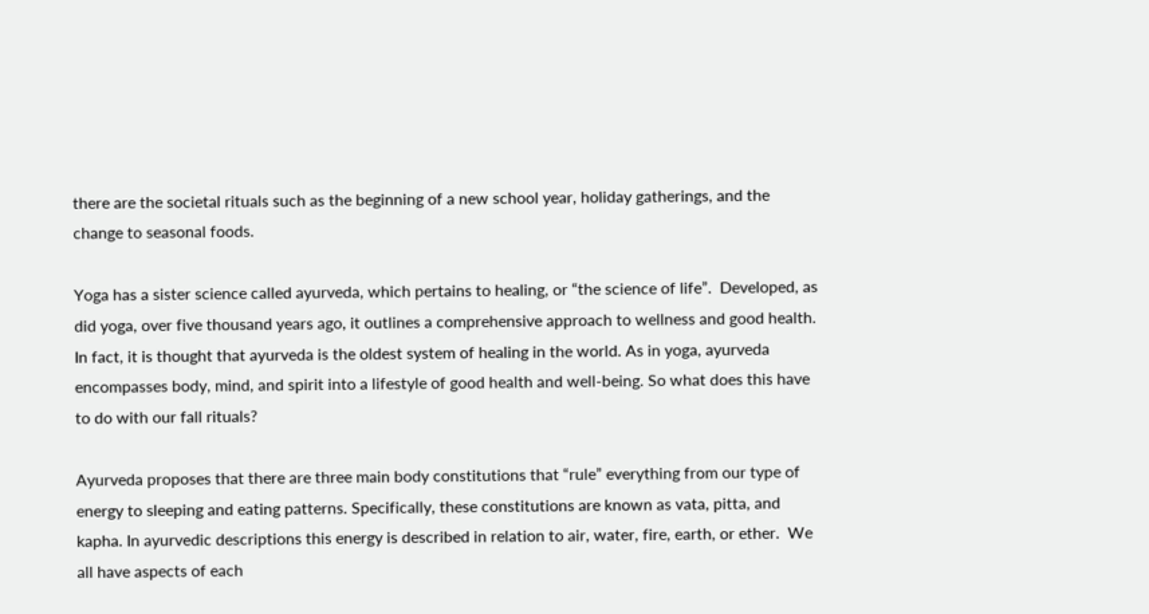there are the societal rituals such as the beginning of a new school year, holiday gatherings, and the change to seasonal foods.

Yoga has a sister science called ayurveda, which pertains to healing, or “the science of life”.  Developed, as did yoga, over five thousand years ago, it outlines a comprehensive approach to wellness and good health. In fact, it is thought that ayurveda is the oldest system of healing in the world. As in yoga, ayurveda encompasses body, mind, and spirit into a lifestyle of good health and well-being. So what does this have to do with our fall rituals?

Ayurveda proposes that there are three main body constitutions that “rule” everything from our type of energy to sleeping and eating patterns. Specifically, these constitutions are known as vata, pitta, and kapha. In ayurvedic descriptions this energy is described in relation to air, water, fire, earth, or ether.  We all have aspects of each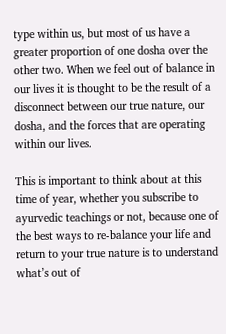type within us, but most of us have a greater proportion of one dosha over the other two. When we feel out of balance in our lives it is thought to be the result of a disconnect between our true nature, our dosha, and the forces that are operating within our lives.

This is important to think about at this time of year, whether you subscribe to ayurvedic teachings or not, because one of the best ways to re-balance your life and return to your true nature is to understand what’s out of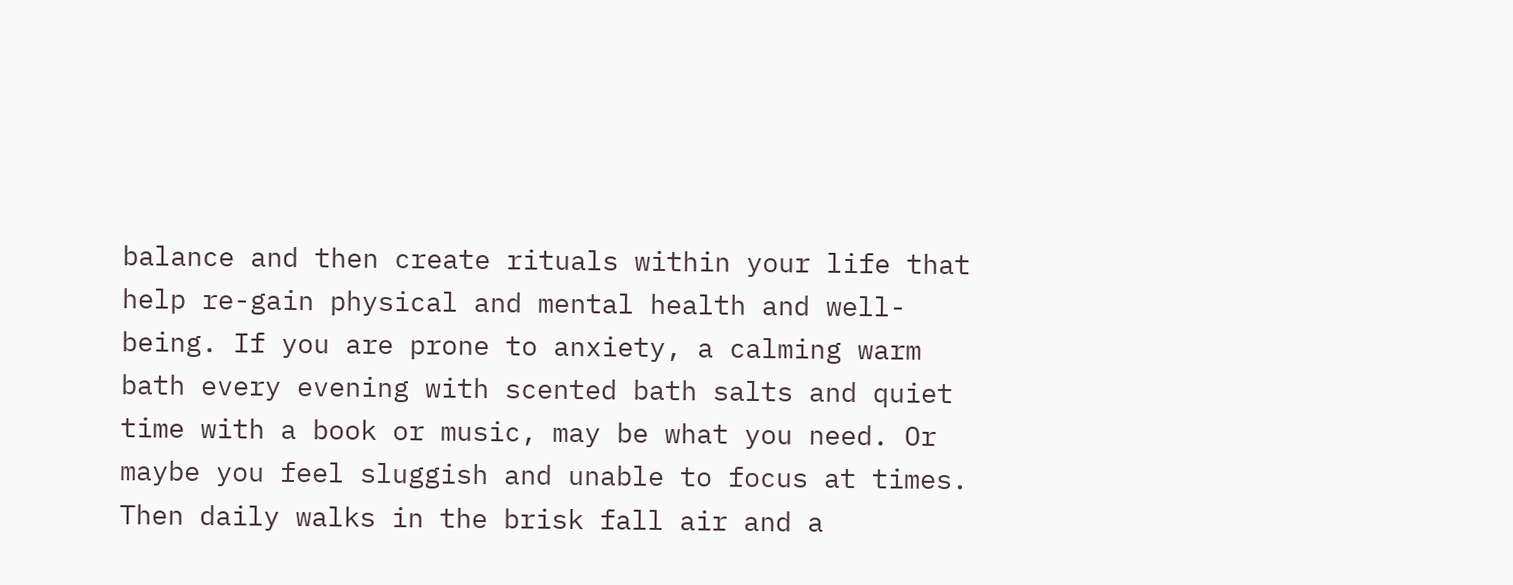balance and then create rituals within your life that help re-gain physical and mental health and well- being. If you are prone to anxiety, a calming warm bath every evening with scented bath salts and quiet time with a book or music, may be what you need. Or maybe you feel sluggish and unable to focus at times. Then daily walks in the brisk fall air and a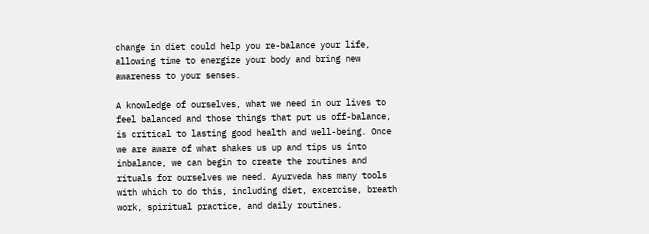change in diet could help you re-balance your life, allowing time to energize your body and bring new awareness to your senses.

A knowledge of ourselves, what we need in our lives to feel balanced and those things that put us off-balance, is critical to lasting good health and well-being. Once we are aware of what shakes us up and tips us into inbalance, we can begin to create the routines and rituals for ourselves we need. Ayurveda has many tools with which to do this, including diet, excercise, breath work, spiritual practice, and daily routines.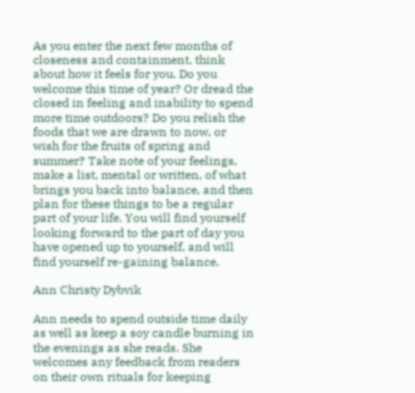As you enter the next few months of closeness and containment, think about how it feels for you. Do you welcome this time of year? Or dread the closed in feeling and inability to spend more time outdoors? Do you relish the foods that we are drawn to now, or wish for the fruits of spring and summer? Take note of your feelings, make a list, mental or written, of what brings you back into balance, and then plan for these things to be a regular part of your life. You will find yourself looking forward to the part of day you have opened up to yourself, and will find yourself re-gaining balance.

Ann Christy Dybvik

Ann needs to spend outside time daily as well as keep a soy candle burning in the evenings as she reads. She welcomes any feedback from readers on their own rituals for keeping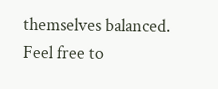themselves balanced. Feel free to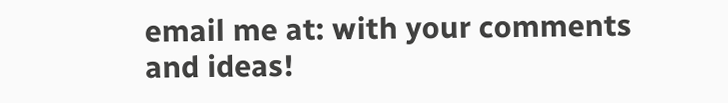email me at: with your comments and ideas!